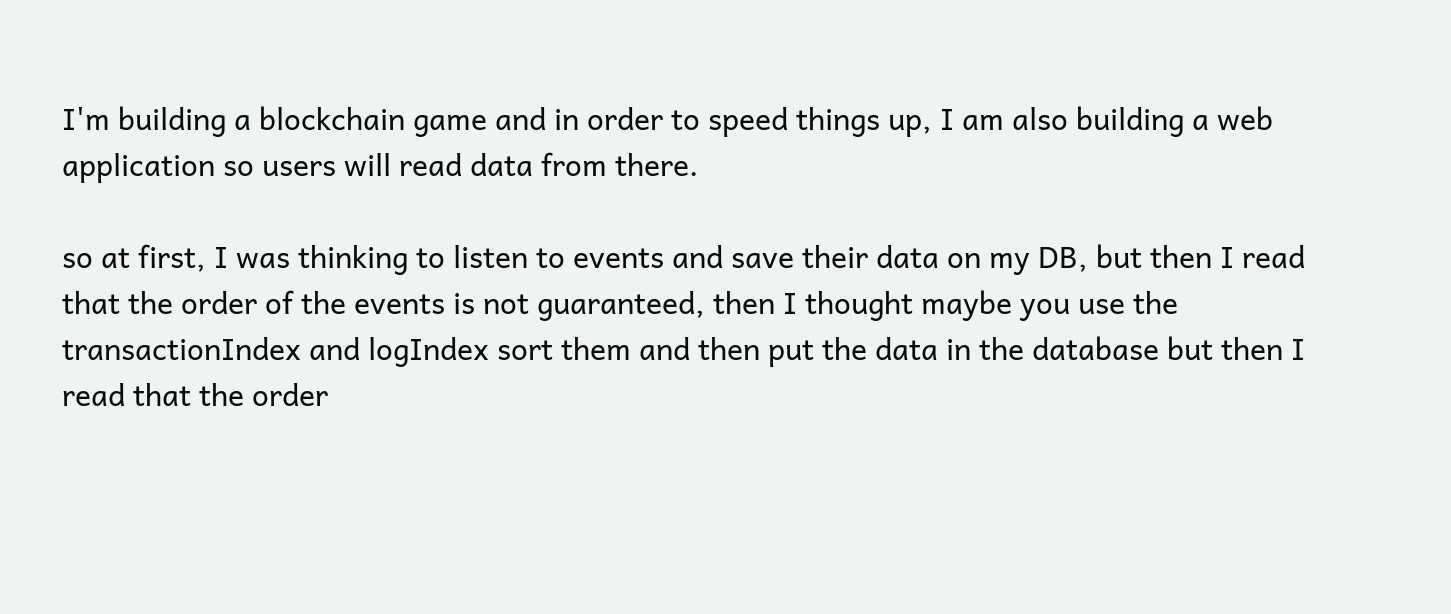I'm building a blockchain game and in order to speed things up, I am also building a web application so users will read data from there.

so at first, I was thinking to listen to events and save their data on my DB, but then I read that the order of the events is not guaranteed, then I thought maybe you use the transactionIndex and logIndex sort them and then put the data in the database but then I read that the order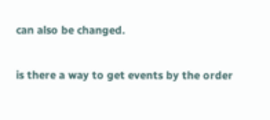can also be changed.

is there a way to get events by the order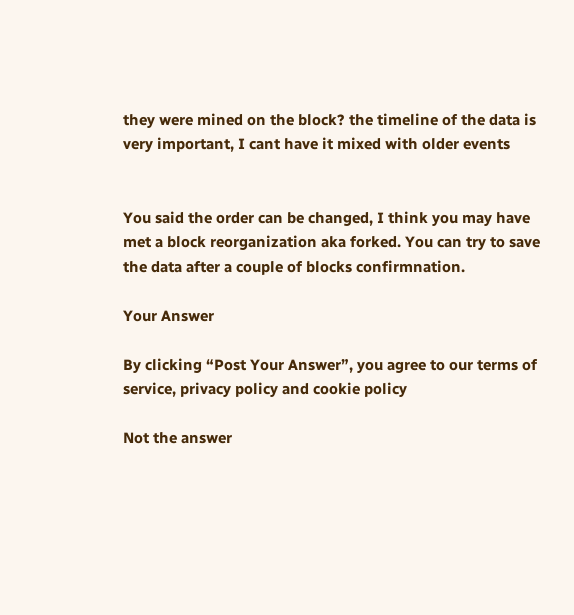they were mined on the block? the timeline of the data is very important, I cant have it mixed with older events


You said the order can be changed, I think you may have met a block reorganization aka forked. You can try to save the data after a couple of blocks confirmnation.

Your Answer

By clicking “Post Your Answer”, you agree to our terms of service, privacy policy and cookie policy

Not the answer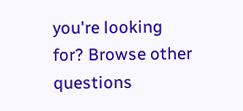you're looking for? Browse other questions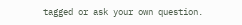tagged or ask your own question.